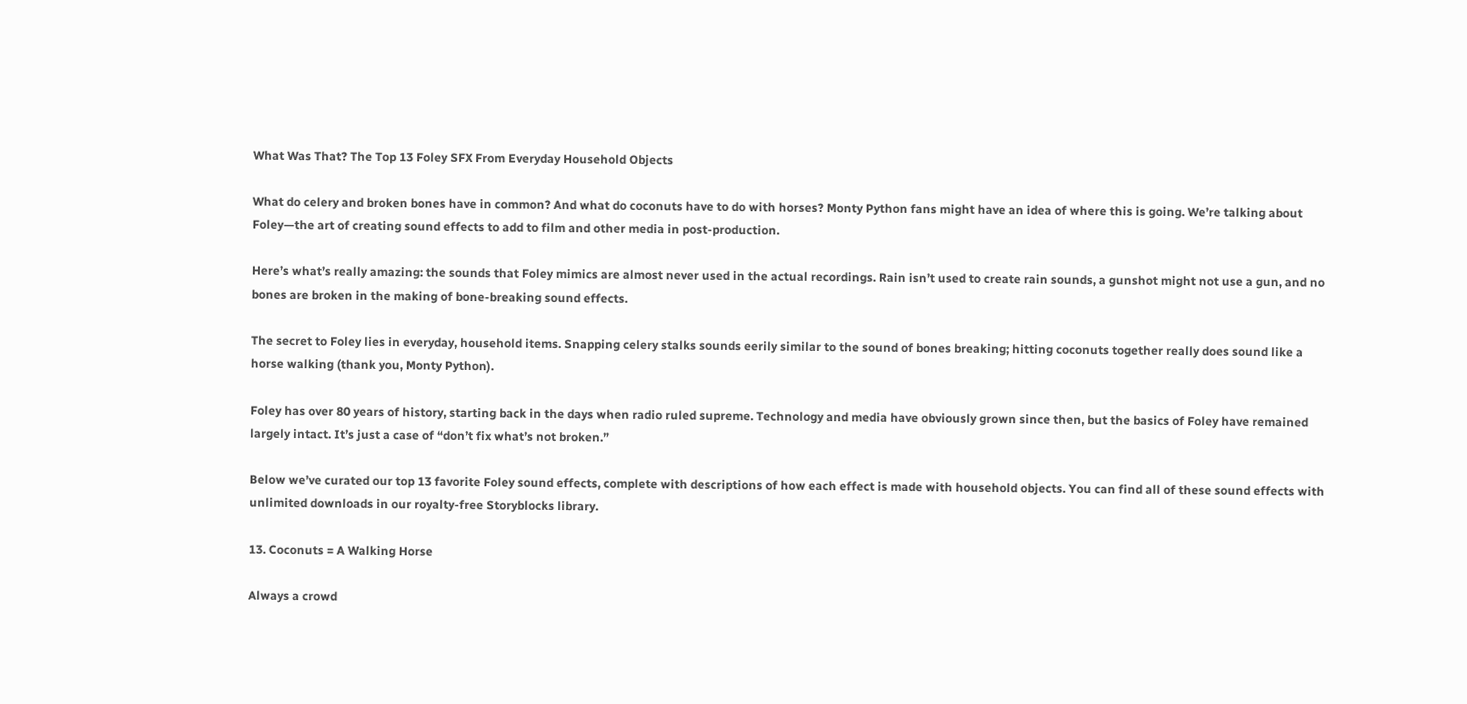What Was That? The Top 13 Foley SFX From Everyday Household Objects

What do celery and broken bones have in common? And what do coconuts have to do with horses? Monty Python fans might have an idea of where this is going. We’re talking about Foley—the art of creating sound effects to add to film and other media in post-production.

Here’s what’s really amazing: the sounds that Foley mimics are almost never used in the actual recordings. Rain isn’t used to create rain sounds, a gunshot might not use a gun, and no bones are broken in the making of bone-breaking sound effects.

The secret to Foley lies in everyday, household items. Snapping celery stalks sounds eerily similar to the sound of bones breaking; hitting coconuts together really does sound like a horse walking (thank you, Monty Python).

Foley has over 80 years of history, starting back in the days when radio ruled supreme. Technology and media have obviously grown since then, but the basics of Foley have remained largely intact. It’s just a case of “don’t fix what’s not broken.”

Below we’ve curated our top 13 favorite Foley sound effects, complete with descriptions of how each effect is made with household objects. You can find all of these sound effects with unlimited downloads in our royalty-free Storyblocks library.

13. Coconuts = A Walking Horse

Always a crowd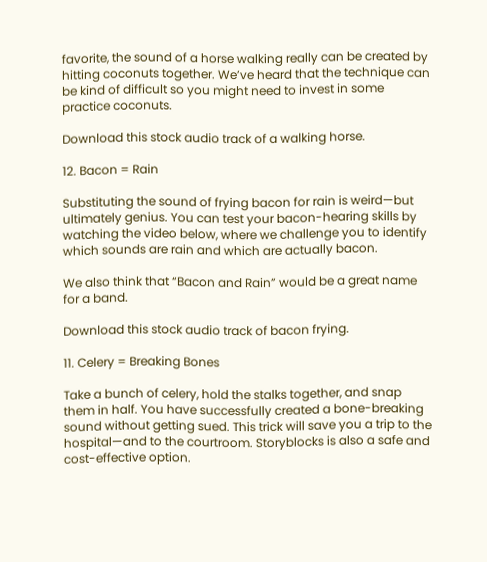favorite, the sound of a horse walking really can be created by hitting coconuts together. We’ve heard that the technique can be kind of difficult so you might need to invest in some practice coconuts.

Download this stock audio track of a walking horse.

12. Bacon = Rain

Substituting the sound of frying bacon for rain is weird—but ultimately genius. You can test your bacon-hearing skills by watching the video below, where we challenge you to identify which sounds are rain and which are actually bacon.

We also think that “Bacon and Rain” would be a great name for a band.

Download this stock audio track of bacon frying.

11. Celery = Breaking Bones

Take a bunch of celery, hold the stalks together, and snap them in half. You have successfully created a bone-breaking sound without getting sued. This trick will save you a trip to the hospital—and to the courtroom. Storyblocks is also a safe and cost-effective option.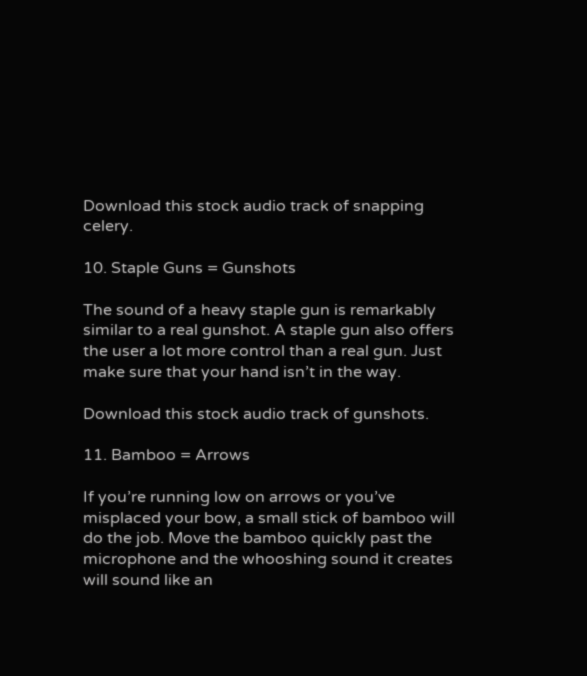Download this stock audio track of snapping celery.

10. Staple Guns = Gunshots

The sound of a heavy staple gun is remarkably similar to a real gunshot. A staple gun also offers the user a lot more control than a real gun. Just make sure that your hand isn’t in the way.

Download this stock audio track of gunshots.

11. Bamboo = Arrows

If you’re running low on arrows or you’ve misplaced your bow, a small stick of bamboo will do the job. Move the bamboo quickly past the microphone and the whooshing sound it creates will sound like an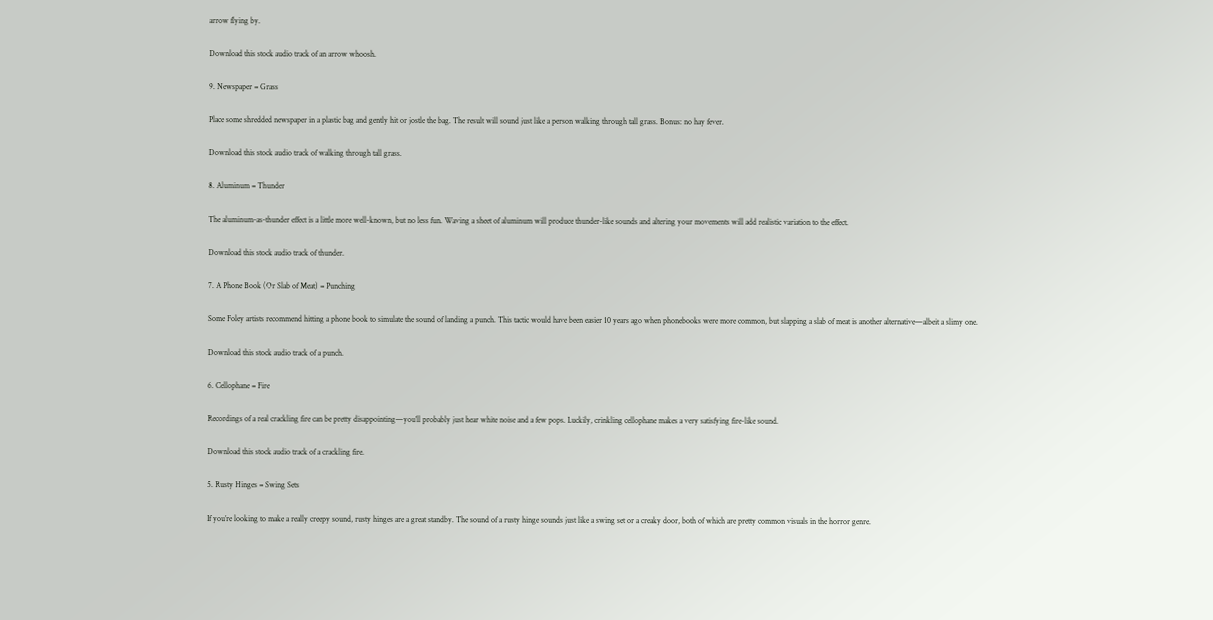arrow flying by.

Download this stock audio track of an arrow whoosh.

9. Newspaper = Grass

Place some shredded newspaper in a plastic bag and gently hit or jostle the bag. The result will sound just like a person walking through tall grass. Bonus: no hay fever.

Download this stock audio track of walking through tall grass.

8. Aluminum = Thunder

The aluminum-as-thunder effect is a little more well-known, but no less fun. Waving a sheet of aluminum will produce thunder-like sounds and altering your movements will add realistic variation to the effect.

Download this stock audio track of thunder.

7. A Phone Book (Or Slab of Meat) = Punching

Some Foley artists recommend hitting a phone book to simulate the sound of landing a punch. This tactic would have been easier 10 years ago when phonebooks were more common, but slapping a slab of meat is another alternative—albeit a slimy one.

Download this stock audio track of a punch.

6. Cellophane = Fire

Recordings of a real crackling fire can be pretty disappointing—you’ll probably just hear white noise and a few pops. Luckily, crinkling cellophane makes a very satisfying fire-like sound.

Download this stock audio track of a crackling fire.

5. Rusty Hinges = Swing Sets

If you’re looking to make a really creepy sound, rusty hinges are a great standby. The sound of a rusty hinge sounds just like a swing set or a creaky door, both of which are pretty common visuals in the horror genre.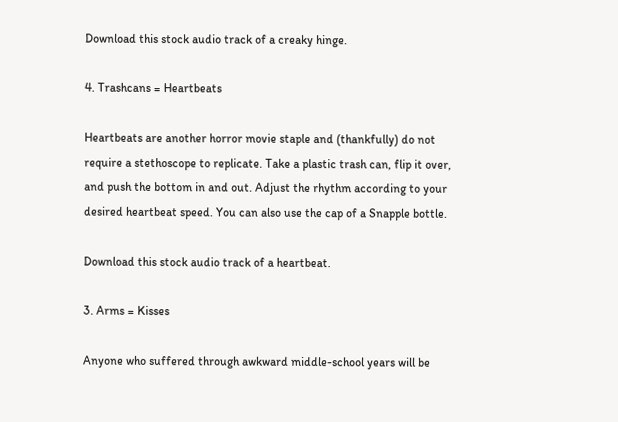Download this stock audio track of a creaky hinge.

4. Trashcans = Heartbeats

Heartbeats are another horror movie staple and (thankfully) do not require a stethoscope to replicate. Take a plastic trash can, flip it over, and push the bottom in and out. Adjust the rhythm according to your desired heartbeat speed. You can also use the cap of a Snapple bottle.

Download this stock audio track of a heartbeat.

3. Arms = Kisses

Anyone who suffered through awkward middle-school years will be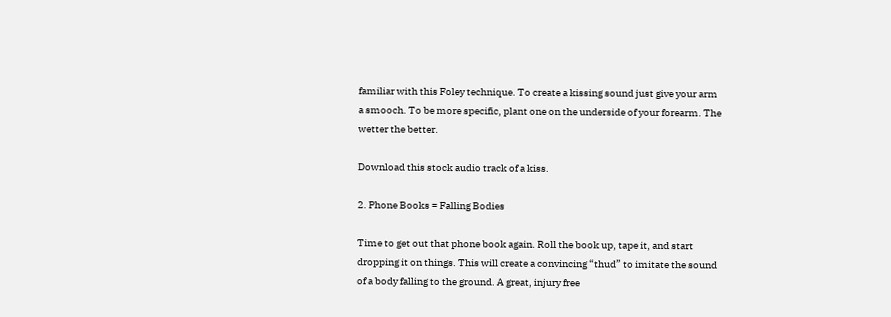familiar with this Foley technique. To create a kissing sound just give your arm a smooch. To be more specific, plant one on the underside of your forearm. The wetter the better.

Download this stock audio track of a kiss.

2. Phone Books = Falling Bodies

Time to get out that phone book again. Roll the book up, tape it, and start dropping it on things. This will create a convincing “thud” to imitate the sound of a body falling to the ground. A great, injury free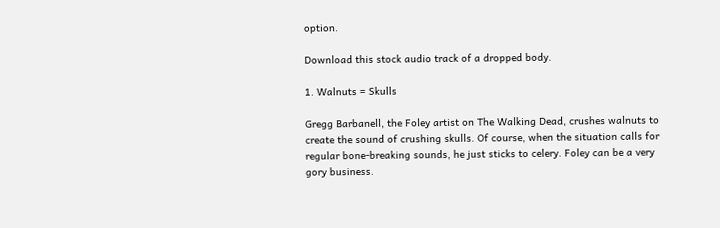option.

Download this stock audio track of a dropped body.

1. Walnuts = Skulls

Gregg Barbanell, the Foley artist on The Walking Dead, crushes walnuts to create the sound of crushing skulls. Of course, when the situation calls for regular bone-breaking sounds, he just sticks to celery. Foley can be a very gory business.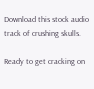Download this stock audio track of crushing skulls.

Ready to get cracking on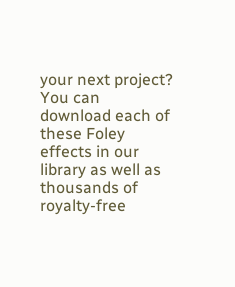your next project? You can download each of these Foley effects in our library as well as thousands of royalty-free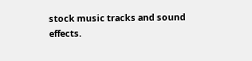stock music tracks and sound effects.